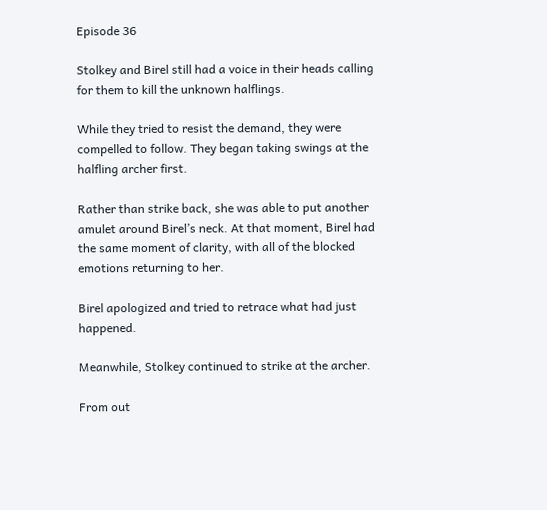Episode 36

Stolkey and Birel still had a voice in their heads calling for them to kill the unknown halflings.

While they tried to resist the demand, they were compelled to follow. They began taking swings at the halfling archer first.

Rather than strike back, she was able to put another amulet around Birel’s neck. At that moment, Birel had the same moment of clarity, with all of the blocked emotions returning to her.

Birel apologized and tried to retrace what had just happened.

Meanwhile, Stolkey continued to strike at the archer.

From out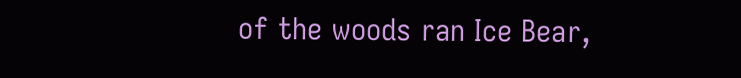of the woods ran Ice Bear,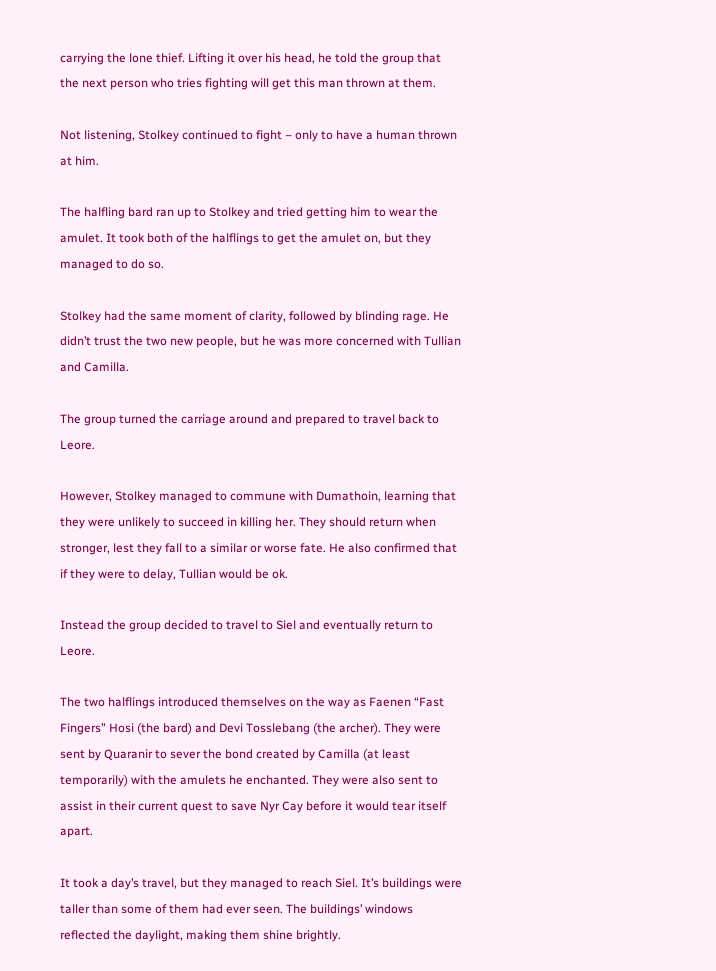carrying the lone thief. Lifting it over his head, he told the group that the next person who tries fighting will get this man thrown at them.

Not listening, Stolkey continued to fight – only to have a human thrown at him.

The halfling bard ran up to Stolkey and tried getting him to wear the amulet. It took both of the halflings to get the amulet on, but they managed to do so.

Stolkey had the same moment of clarity, followed by blinding rage. He didn’t trust the two new people, but he was more concerned with Tullian and Camilla.

The group turned the carriage around and prepared to travel back to Leore.

However, Stolkey managed to commune with Dumathoin, learning that they were unlikely to succeed in killing her. They should return when stronger, lest they fall to a similar or worse fate. He also confirmed that if they were to delay, Tullian would be ok.

Instead the group decided to travel to Siel and eventually return to Leore.

The two halflings introduced themselves on the way as Faenen “Fast Fingers” Hosi (the bard) and Devi Tosslebang (the archer). They were sent by Quaranir to sever the bond created by Camilla (at least temporarily) with the amulets he enchanted. They were also sent to assist in their current quest to save Nyr Cay before it would tear itself apart.

It took a day’s travel, but they managed to reach Siel. It’s buildings were taller than some of them had ever seen. The buildings’ windows reflected the daylight, making them shine brightly.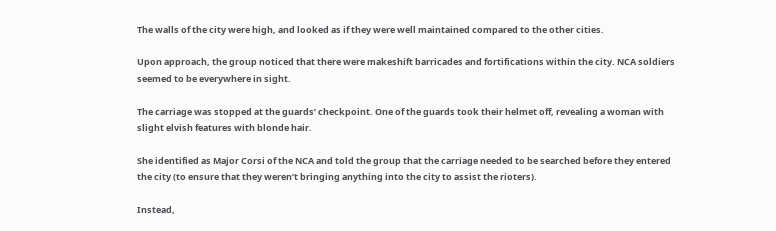The walls of the city were high, and looked as if they were well maintained compared to the other cities.

Upon approach, the group noticed that there were makeshift barricades and fortifications within the city. NCA soldiers seemed to be everywhere in sight.

The carriage was stopped at the guards’ checkpoint. One of the guards took their helmet off, revealing a woman with slight elvish features with blonde hair.

She identified as Major Corsi of the NCA and told the group that the carriage needed to be searched before they entered the city (to ensure that they weren’t bringing anything into the city to assist the rioters).

Instead,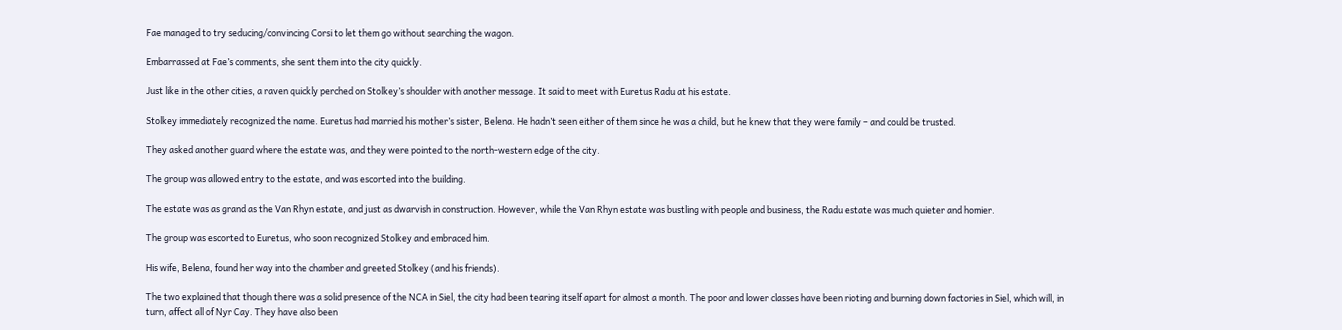Fae managed to try seducing/convincing Corsi to let them go without searching the wagon.

Embarrassed at Fae’s comments, she sent them into the city quickly.

Just like in the other cities, a raven quickly perched on Stolkey’s shoulder with another message. It said to meet with Euretus Radu at his estate.

Stolkey immediately recognized the name. Euretus had married his mother’s sister, Belena. He hadn’t seen either of them since he was a child, but he knew that they were family – and could be trusted.

They asked another guard where the estate was, and they were pointed to the north-western edge of the city.

The group was allowed entry to the estate, and was escorted into the building.

The estate was as grand as the Van Rhyn estate, and just as dwarvish in construction. However, while the Van Rhyn estate was bustling with people and business, the Radu estate was much quieter and homier.

The group was escorted to Euretus, who soon recognized Stolkey and embraced him.

His wife, Belena, found her way into the chamber and greeted Stolkey (and his friends).

The two explained that though there was a solid presence of the NCA in Siel, the city had been tearing itself apart for almost a month. The poor and lower classes have been rioting and burning down factories in Siel, which will, in turn, affect all of Nyr Cay. They have also been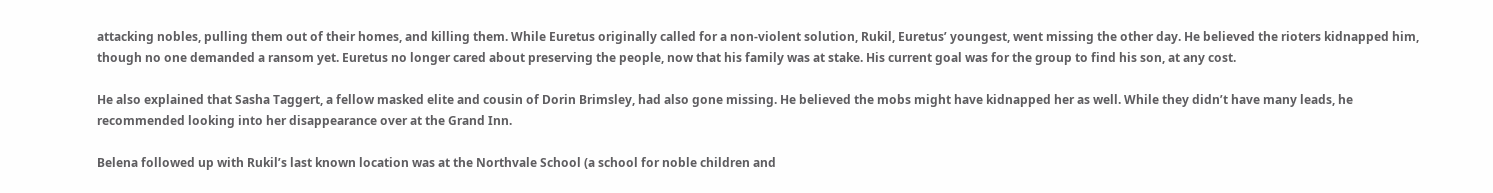attacking nobles, pulling them out of their homes, and killing them. While Euretus originally called for a non-violent solution, Rukil, Euretus’ youngest, went missing the other day. He believed the rioters kidnapped him, though no one demanded a ransom yet. Euretus no longer cared about preserving the people, now that his family was at stake. His current goal was for the group to find his son, at any cost.

He also explained that Sasha Taggert, a fellow masked elite and cousin of Dorin Brimsley, had also gone missing. He believed the mobs might have kidnapped her as well. While they didn’t have many leads, he recommended looking into her disappearance over at the Grand Inn.

Belena followed up with Rukil’s last known location was at the Northvale School (a school for noble children and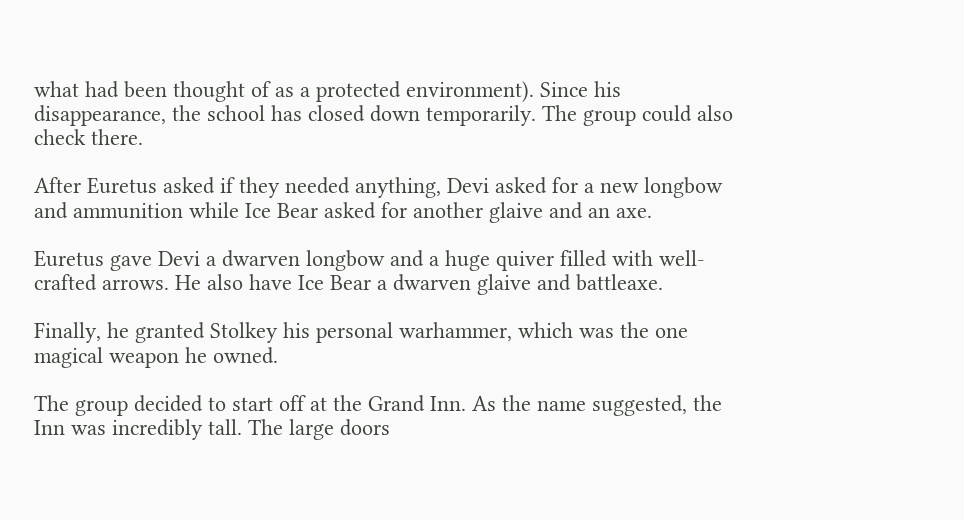what had been thought of as a protected environment). Since his disappearance, the school has closed down temporarily. The group could also check there.

After Euretus asked if they needed anything, Devi asked for a new longbow and ammunition while Ice Bear asked for another glaive and an axe.

Euretus gave Devi a dwarven longbow and a huge quiver filled with well-crafted arrows. He also have Ice Bear a dwarven glaive and battleaxe.

Finally, he granted Stolkey his personal warhammer, which was the one magical weapon he owned.

The group decided to start off at the Grand Inn. As the name suggested, the Inn was incredibly tall. The large doors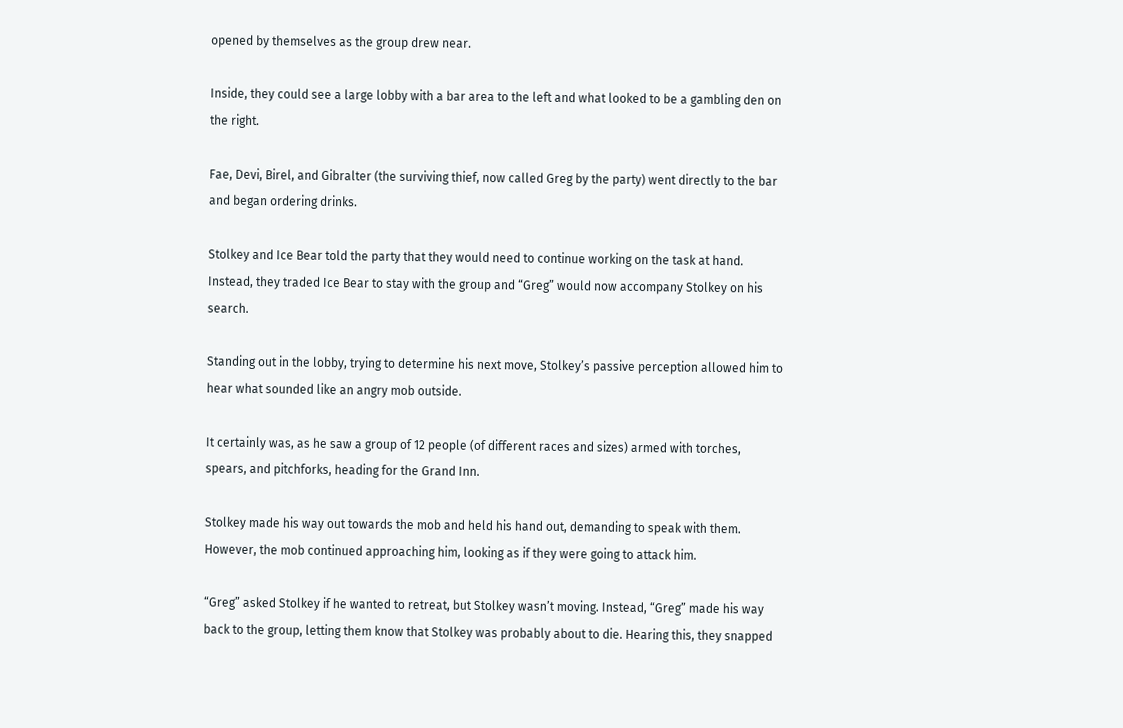opened by themselves as the group drew near.

Inside, they could see a large lobby with a bar area to the left and what looked to be a gambling den on the right.

Fae, Devi, Birel, and Gibralter (the surviving thief, now called Greg by the party) went directly to the bar and began ordering drinks.

Stolkey and Ice Bear told the party that they would need to continue working on the task at hand. Instead, they traded Ice Bear to stay with the group and “Greg” would now accompany Stolkey on his search.

Standing out in the lobby, trying to determine his next move, Stolkey’s passive perception allowed him to hear what sounded like an angry mob outside.

It certainly was, as he saw a group of 12 people (of different races and sizes) armed with torches, spears, and pitchforks, heading for the Grand Inn.

Stolkey made his way out towards the mob and held his hand out, demanding to speak with them. However, the mob continued approaching him, looking as if they were going to attack him.

“Greg” asked Stolkey if he wanted to retreat, but Stolkey wasn’t moving. Instead, “Greg” made his way back to the group, letting them know that Stolkey was probably about to die. Hearing this, they snapped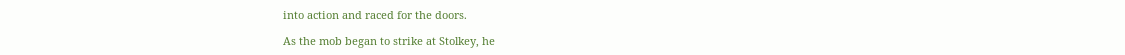into action and raced for the doors.

As the mob began to strike at Stolkey, he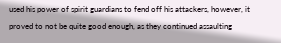used his power of spirit guardians to fend off his attackers, however, it proved to not be quite good enough, as they continued assaulting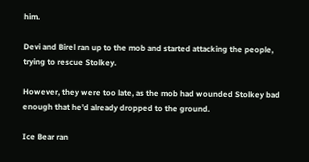him.

Devi and Birel ran up to the mob and started attacking the people, trying to rescue Stolkey.

However, they were too late, as the mob had wounded Stolkey bad enough that he’d already dropped to the ground.

Ice Bear ran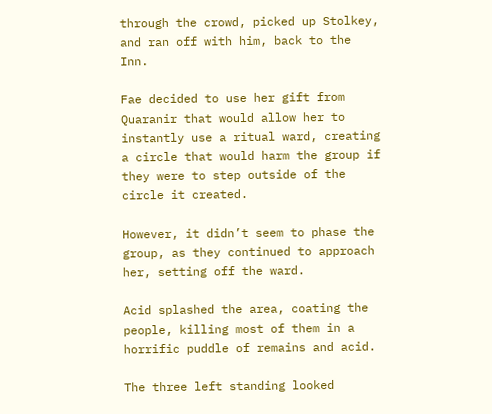through the crowd, picked up Stolkey, and ran off with him, back to the Inn.

Fae decided to use her gift from Quaranir that would allow her to instantly use a ritual ward, creating a circle that would harm the group if they were to step outside of the circle it created.

However, it didn’t seem to phase the group, as they continued to approach her, setting off the ward.

Acid splashed the area, coating the people, killing most of them in a horrific puddle of remains and acid.

The three left standing looked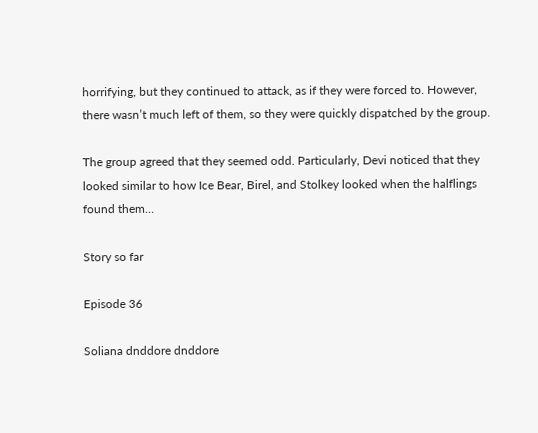horrifying, but they continued to attack, as if they were forced to. However, there wasn’t much left of them, so they were quickly dispatched by the group.

The group agreed that they seemed odd. Particularly, Devi noticed that they looked similar to how Ice Bear, Birel, and Stolkey looked when the halflings found them…

Story so far

Episode 36

Soliana dnddore dnddore